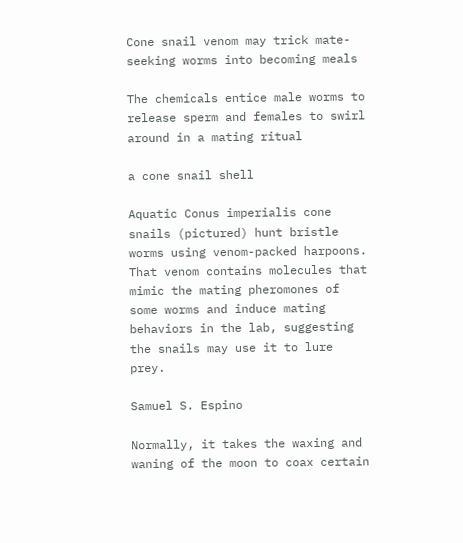Cone snail venom may trick mate-seeking worms into becoming meals

The chemicals entice male worms to release sperm and females to swirl around in a mating ritual

a cone snail shell

Aquatic Conus imperialis cone snails (pictured) hunt bristle worms using venom-packed harpoons. That venom contains molecules that mimic the mating pheromones of some worms and induce mating behaviors in the lab, suggesting the snails may use it to lure prey.

Samuel S. Espino

Normally, it takes the waxing and waning of the moon to coax certain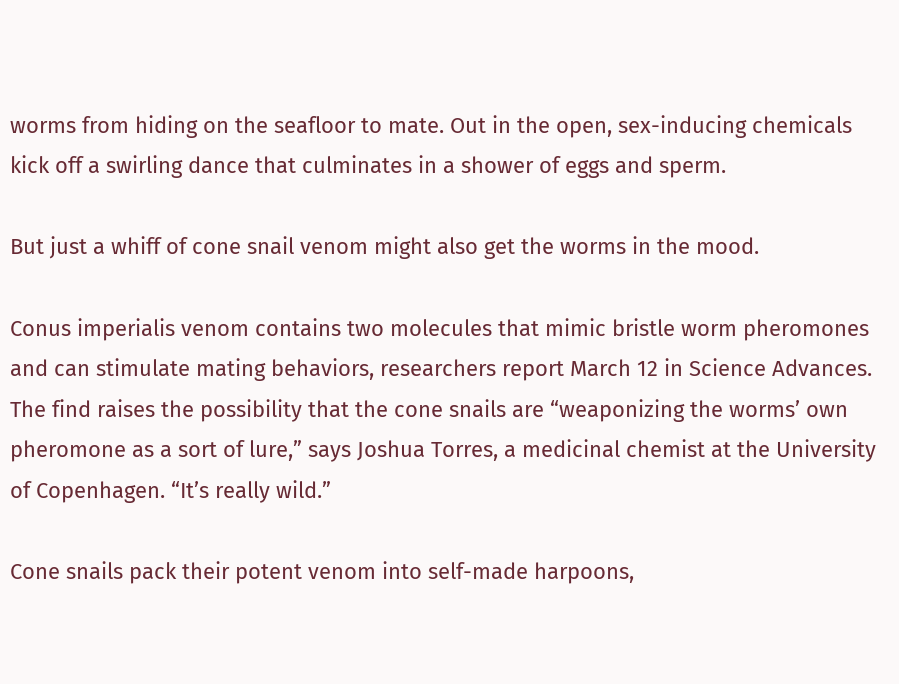worms from hiding on the seafloor to mate. Out in the open, sex-inducing chemicals kick off a swirling dance that culminates in a shower of eggs and sperm.

But just a whiff of cone snail venom might also get the worms in the mood.

Conus imperialis venom contains two molecules that mimic bristle worm pheromones and can stimulate mating behaviors, researchers report March 12 in Science Advances. The find raises the possibility that the cone snails are “weaponizing the worms’ own pheromone as a sort of lure,” says Joshua Torres, a medicinal chemist at the University of Copenhagen. “It’s really wild.”

Cone snails pack their potent venom into self-made harpoons,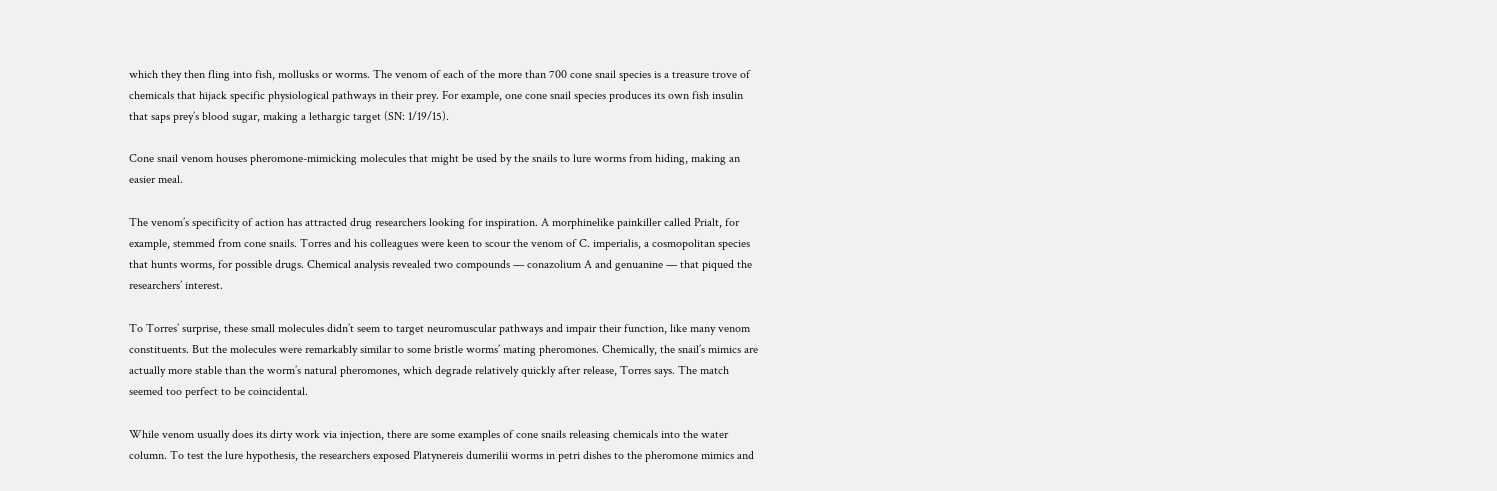which they then fling into fish, mollusks or worms. The venom of each of the more than 700 cone snail species is a treasure trove of chemicals that hijack specific physiological pathways in their prey. For example, one cone snail species produces its own fish insulin that saps prey’s blood sugar, making a lethargic target (SN: 1/19/15).

Cone snail venom houses pheromone-mimicking molecules that might be used by the snails to lure worms from hiding, making an easier meal.

The venom’s specificity of action has attracted drug researchers looking for inspiration. A morphinelike painkiller called Prialt, for example, stemmed from cone snails. Torres and his colleagues were keen to scour the venom of C. imperialis, a cosmopolitan species that hunts worms, for possible drugs. Chemical analysis revealed two compounds — conazolium A and genuanine — that piqued the researchers’ interest.

To Torres’ surprise, these small molecules didn’t seem to target neuromuscular pathways and impair their function, like many venom constituents. But the molecules were remarkably similar to some bristle worms’ mating pheromones. Chemically, the snail’s mimics are actually more stable than the worm’s natural pheromones, which degrade relatively quickly after release, Torres says. The match seemed too perfect to be coincidental.

While venom usually does its dirty work via injection, there are some examples of cone snails releasing chemicals into the water column. To test the lure hypothesis, the researchers exposed Platynereis dumerilii worms in petri dishes to the pheromone mimics and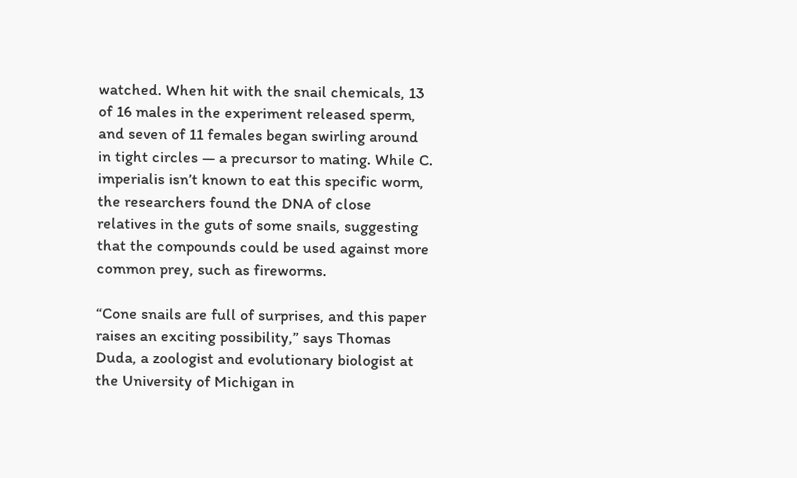watched. When hit with the snail chemicals, 13 of 16 males in the experiment released sperm, and seven of 11 females began swirling around in tight circles — a precursor to mating. While C. imperialis isn’t known to eat this specific worm, the researchers found the DNA of close relatives in the guts of some snails, suggesting that the compounds could be used against more common prey, such as fireworms.

“Cone snails are full of surprises, and this paper raises an exciting possibility,” says Thomas Duda, a zoologist and evolutionary biologist at the University of Michigan in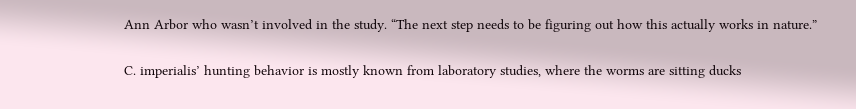Ann Arbor who wasn’t involved in the study. “The next step needs to be figuring out how this actually works in nature.”

C. imperialis’ hunting behavior is mostly known from laboratory studies, where the worms are sitting ducks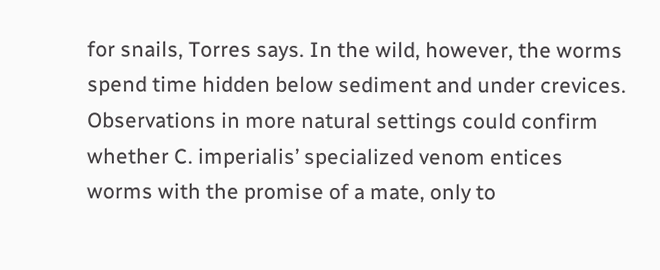for snails, Torres says. In the wild, however, the worms spend time hidden below sediment and under crevices. Observations in more natural settings could confirm whether C. imperialis’ specialized venom entices worms with the promise of a mate, only to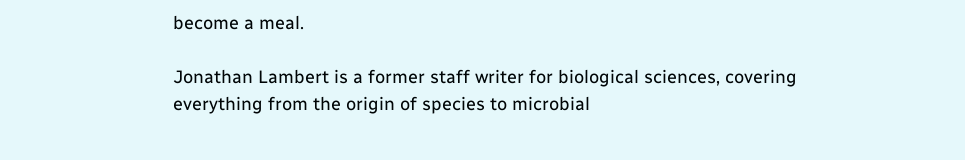become a meal.

Jonathan Lambert is a former staff writer for biological sciences, covering everything from the origin of species to microbial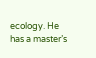ecology. He has a master’s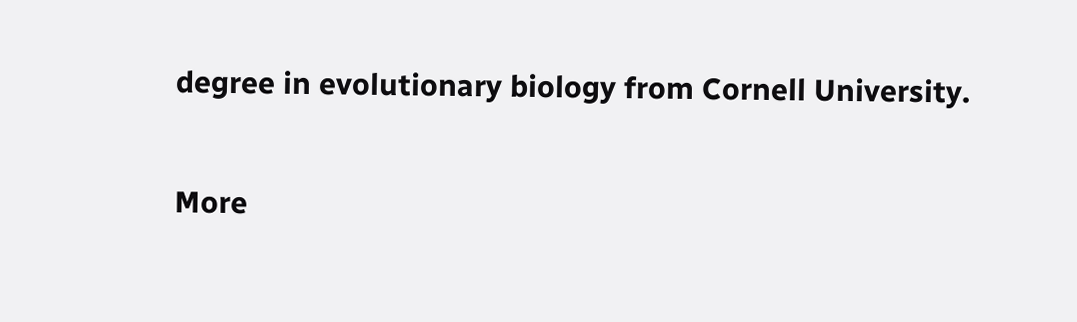degree in evolutionary biology from Cornell University.

More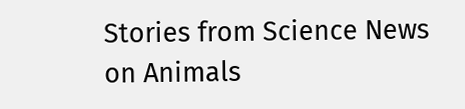Stories from Science News on Animals